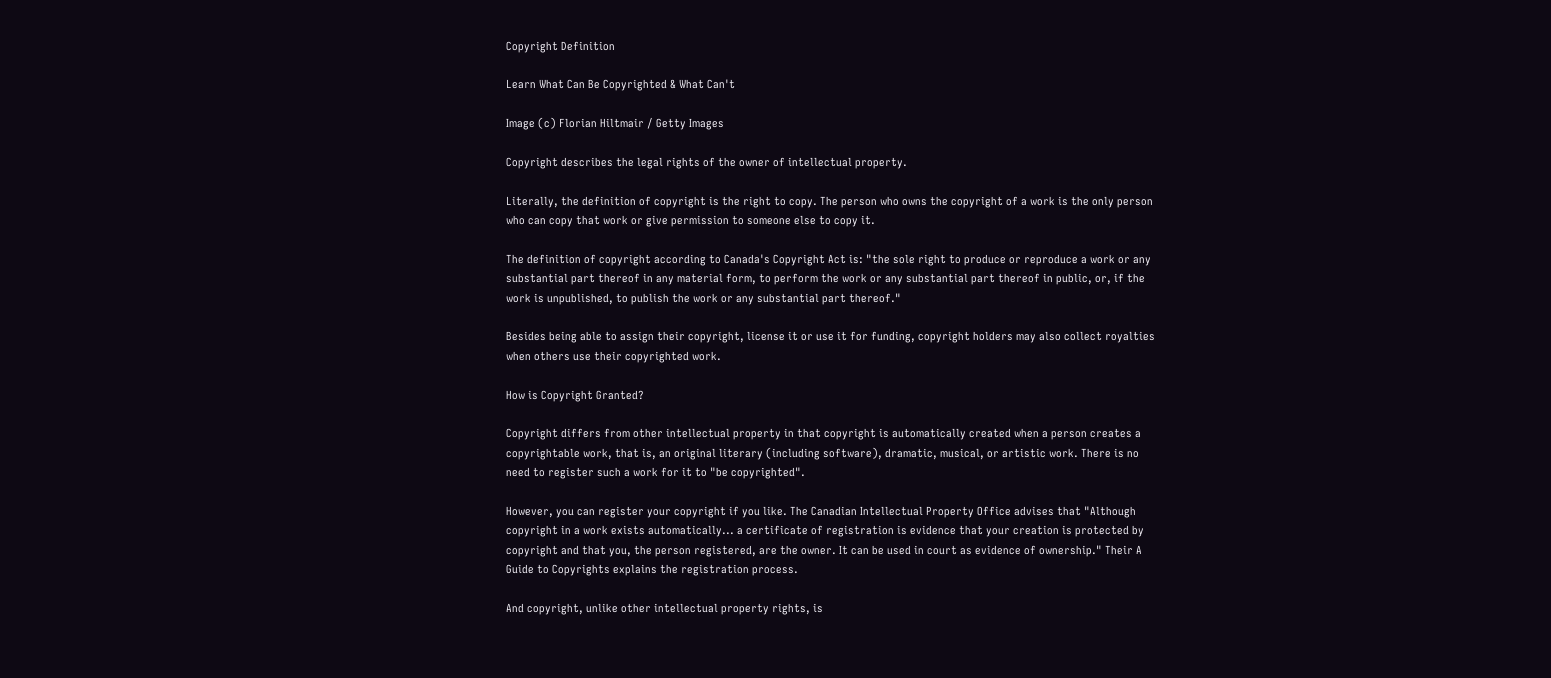Copyright Definition

Learn What Can Be Copyrighted & What Can't

Image (c) Florian Hiltmair / Getty Images

Copyright describes the legal rights of the owner of intellectual property.

Literally, the definition of copyright is the right to copy. The person who owns the copyright of a work is the only person who can copy that work or give permission to someone else to copy it.

The definition of copyright according to Canada's Copyright Act is: "the sole right to produce or reproduce a work or any substantial part thereof in any material form, to perform the work or any substantial part thereof in public, or, if the work is unpublished, to publish the work or any substantial part thereof."

Besides being able to assign their copyright, license it or use it for funding, copyright holders may also collect royalties when others use their copyrighted work.

How is Copyright Granted?

Copyright differs from other intellectual property in that copyright is automatically created when a person creates a copyrightable work, that is, an original literary (including software), dramatic, musical, or artistic work. There is no need to register such a work for it to "be copyrighted".

However, you can register your copyright if you like. The Canadian Intellectual Property Office advises that "Although copyright in a work exists automatically... a certificate of registration is evidence that your creation is protected by copyright and that you, the person registered, are the owner. It can be used in court as evidence of ownership." Their A Guide to Copyrights explains the registration process.

And copyright, unlike other intellectual property rights, is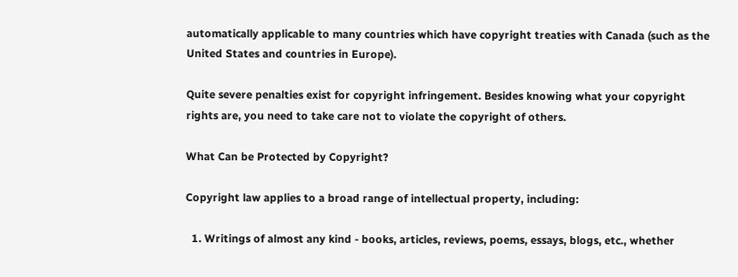automatically applicable to many countries which have copyright treaties with Canada (such as the United States and countries in Europe).

Quite severe penalties exist for copyright infringement. Besides knowing what your copyright rights are, you need to take care not to violate the copyright of others.

What Can be Protected by Copyright?

Copyright law applies to a broad range of intellectual property, including:

  1. Writings of almost any kind - books, articles, reviews, poems, essays, blogs, etc., whether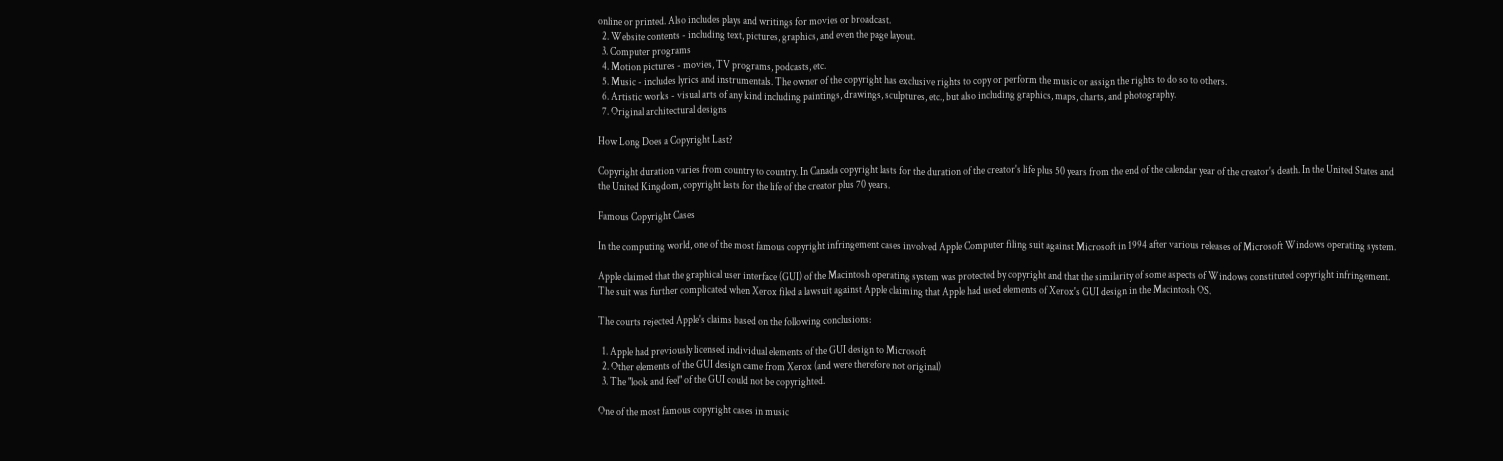online or printed. Also includes plays and writings for movies or broadcast.
  2. Website contents - including text, pictures, graphics, and even the page layout.
  3. Computer programs
  4. Motion pictures - movies, TV programs, podcasts, etc.
  5. Music - includes lyrics and instrumentals. The owner of the copyright has exclusive rights to copy or perform the music or assign the rights to do so to others.
  6. Artistic works - visual arts of any kind including paintings, drawings, sculptures, etc., but also including graphics, maps, charts, and photography.
  7. Original architectural designs

How Long Does a Copyright Last?

Copyright duration varies from country to country. In Canada copyright lasts for the duration of the creator's life plus 50 years from the end of the calendar year of the creator's death. In the United States and the United Kingdom, copyright lasts for the life of the creator plus 70 years.

Famous Copyright Cases

In the computing world, one of the most famous copyright infringement cases involved Apple Computer filing suit against Microsoft in 1994 after various releases of Microsoft Windows operating system.

Apple claimed that the graphical user interface (GUI) of the Macintosh operating system was protected by copyright and that the similarity of some aspects of Windows constituted copyright infringement. The suit was further complicated when Xerox filed a lawsuit against Apple claiming that Apple had used elements of Xerox's GUI design in the Macintosh OS.

The courts rejected Apple's claims based on the following conclusions:

  1. Apple had previously licensed individual elements of the GUI design to Microsoft
  2. Other elements of the GUI design came from Xerox (and were therefore not original)
  3. The "look and feel" of the GUI could not be copyrighted.

One of the most famous copyright cases in music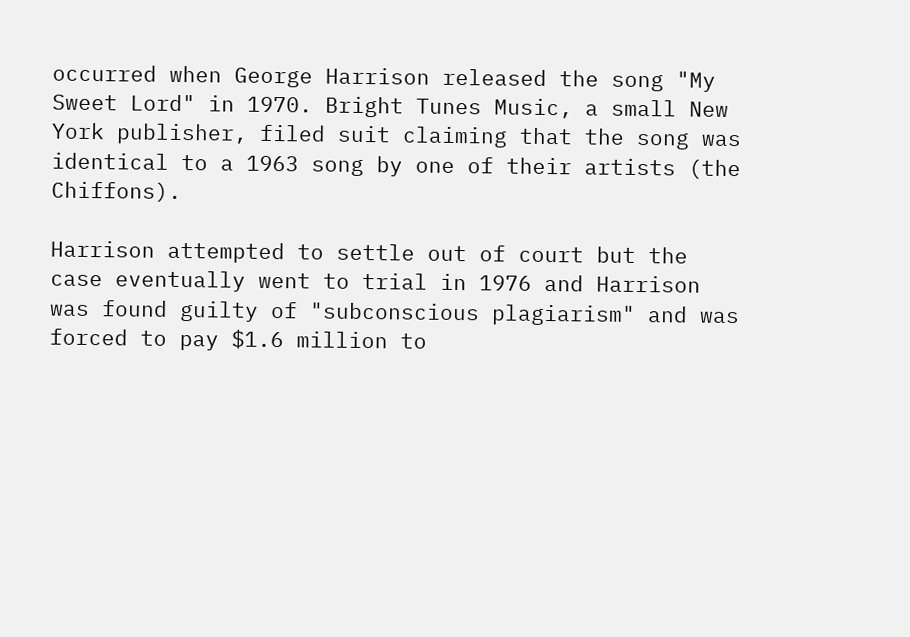occurred when George Harrison released the song "My Sweet Lord" in 1970. Bright Tunes Music, a small New York publisher, filed suit claiming that the song was identical to a 1963 song by one of their artists (the Chiffons).

Harrison attempted to settle out of court but the case eventually went to trial in 1976 and Harrison was found guilty of "subconscious plagiarism" and was forced to pay $1.6 million to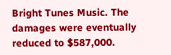Bright Tunes Music. The damages were eventually reduced to $587,000.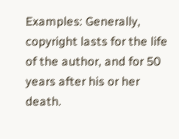Examples: Generally, copyright lasts for the life of the author, and for 50 years after his or her death.